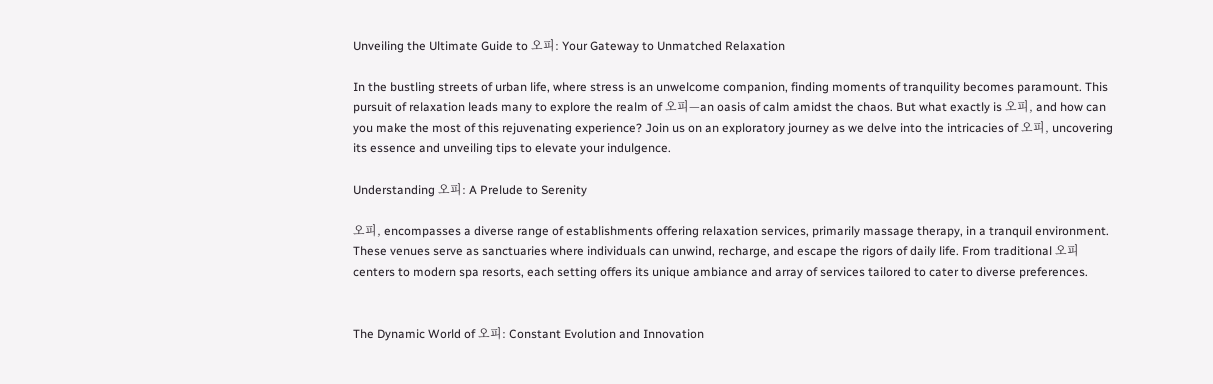Unveiling the Ultimate Guide to 오피: Your Gateway to Unmatched Relaxation

In the bustling streets of urban life, where stress is an unwelcome companion, finding moments of tranquility becomes paramount. This pursuit of relaxation leads many to explore the realm of 오피—an oasis of calm amidst the chaos. But what exactly is 오피, and how can you make the most of this rejuvenating experience? Join us on an exploratory journey as we delve into the intricacies of 오피, uncovering its essence and unveiling tips to elevate your indulgence.

Understanding 오피: A Prelude to Serenity

오피, encompasses a diverse range of establishments offering relaxation services, primarily massage therapy, in a tranquil environment. These venues serve as sanctuaries where individuals can unwind, recharge, and escape the rigors of daily life. From traditional 오피 centers to modern spa resorts, each setting offers its unique ambiance and array of services tailored to cater to diverse preferences.


The Dynamic World of 오피: Constant Evolution and Innovation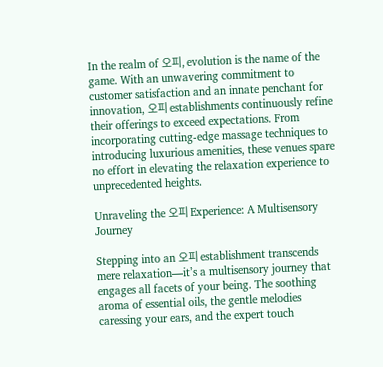In the realm of 오피, evolution is the name of the game. With an unwavering commitment to customer satisfaction and an innate penchant for innovation, 오피 establishments continuously refine their offerings to exceed expectations. From incorporating cutting-edge massage techniques to introducing luxurious amenities, these venues spare no effort in elevating the relaxation experience to unprecedented heights.

Unraveling the 오피 Experience: A Multisensory Journey

Stepping into an 오피 establishment transcends mere relaxation—it’s a multisensory journey that engages all facets of your being. The soothing aroma of essential oils, the gentle melodies caressing your ears, and the expert touch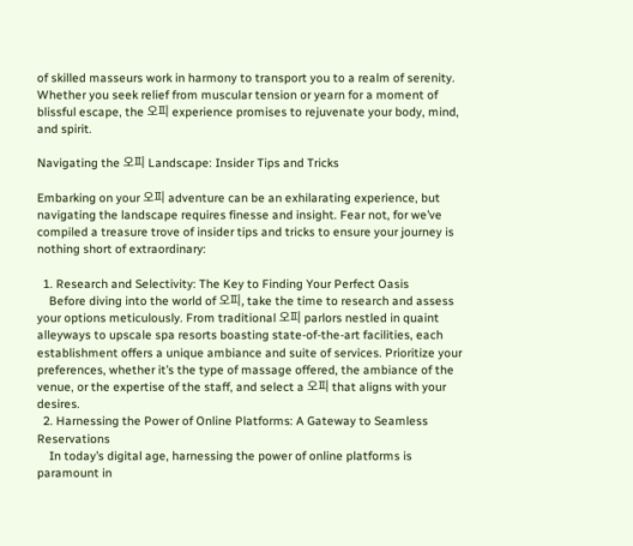of skilled masseurs work in harmony to transport you to a realm of serenity. Whether you seek relief from muscular tension or yearn for a moment of blissful escape, the 오피 experience promises to rejuvenate your body, mind, and spirit.

Navigating the 오피 Landscape: Insider Tips and Tricks

Embarking on your 오피 adventure can be an exhilarating experience, but navigating the landscape requires finesse and insight. Fear not, for we’ve compiled a treasure trove of insider tips and tricks to ensure your journey is nothing short of extraordinary:

  1. Research and Selectivity: The Key to Finding Your Perfect Oasis
    Before diving into the world of 오피, take the time to research and assess your options meticulously. From traditional 오피 parlors nestled in quaint alleyways to upscale spa resorts boasting state-of-the-art facilities, each establishment offers a unique ambiance and suite of services. Prioritize your preferences, whether it’s the type of massage offered, the ambiance of the venue, or the expertise of the staff, and select a 오피 that aligns with your desires.
  2. Harnessing the Power of Online Platforms: A Gateway to Seamless Reservations
    In today’s digital age, harnessing the power of online platforms is paramount in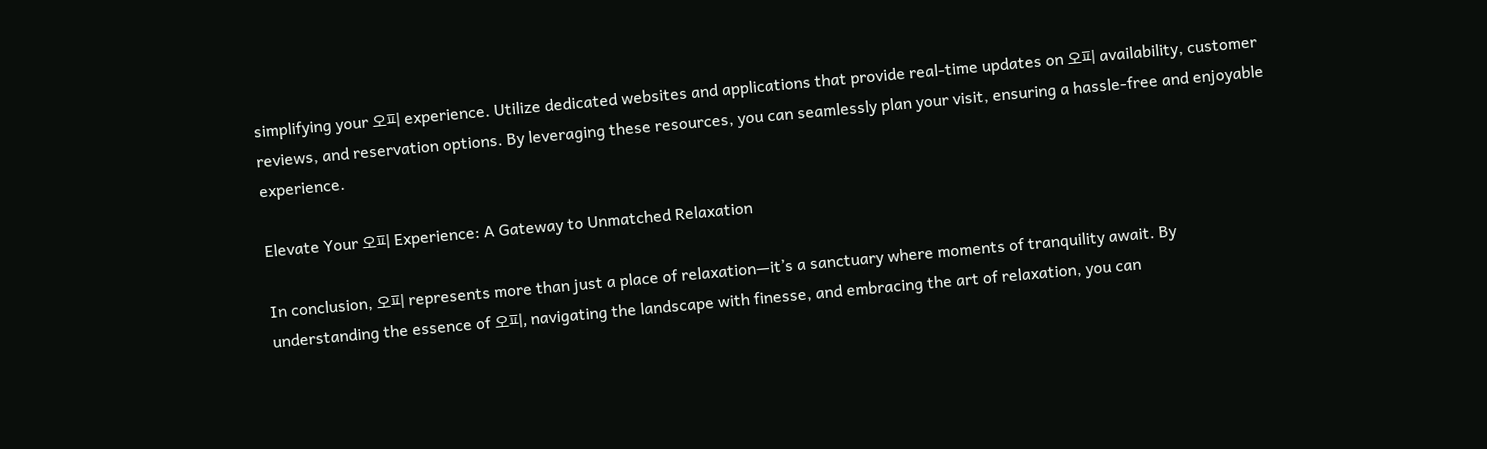simplifying your 오피 experience. Utilize dedicated websites and applications that provide real-time updates on 오피 availability, customer reviews, and reservation options. By leveraging these resources, you can seamlessly plan your visit, ensuring a hassle-free and enjoyable experience.

Elevate Your 오피 Experience: A Gateway to Unmatched Relaxation

In conclusion, 오피 represents more than just a place of relaxation—it’s a sanctuary where moments of tranquility await. By understanding the essence of 오피, navigating the landscape with finesse, and embracing the art of relaxation, you can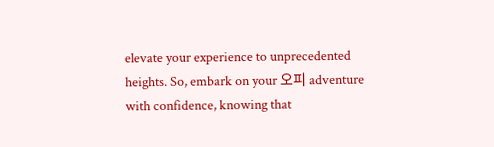elevate your experience to unprecedented heights. So, embark on your 오피 adventure with confidence, knowing that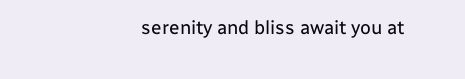serenity and bliss await you at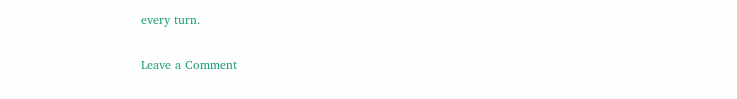every turn.

Leave a Comment